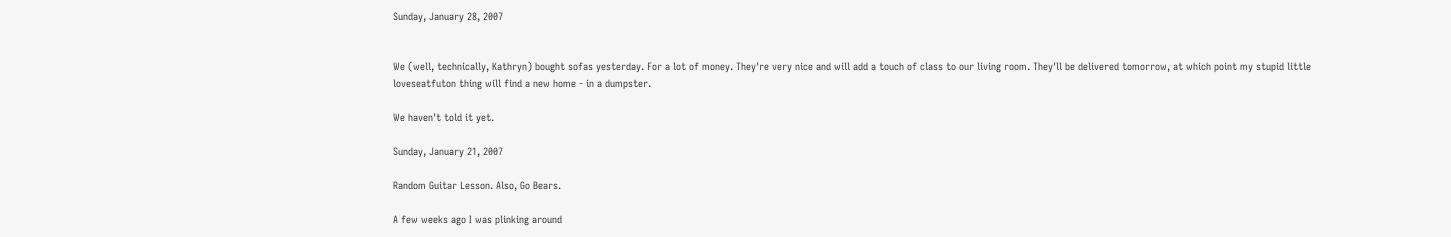Sunday, January 28, 2007


We (well, technically, Kathryn) bought sofas yesterday. For a lot of money. They're very nice and will add a touch of class to our living room. They'll be delivered tomorrow, at which point my stupid little loveseatfuton thing will find a new home - in a dumpster.

We haven't told it yet.

Sunday, January 21, 2007

Random Guitar Lesson. Also, Go Bears.

A few weeks ago I was plinking around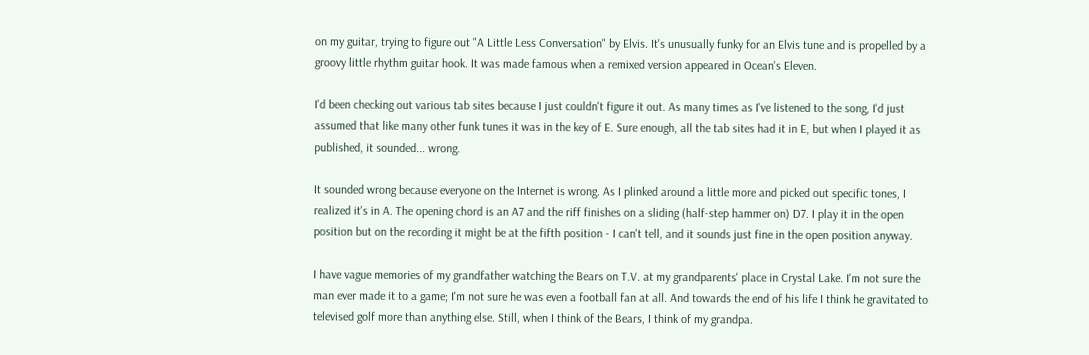on my guitar, trying to figure out "A Little Less Conversation" by Elvis. It's unusually funky for an Elvis tune and is propelled by a groovy little rhythm guitar hook. It was made famous when a remixed version appeared in Ocean's Eleven.

I'd been checking out various tab sites because I just couldn't figure it out. As many times as I've listened to the song, I'd just assumed that like many other funk tunes it was in the key of E. Sure enough, all the tab sites had it in E, but when I played it as published, it sounded... wrong.

It sounded wrong because everyone on the Internet is wrong. As I plinked around a little more and picked out specific tones, I realized it's in A. The opening chord is an A7 and the riff finishes on a sliding (half-step hammer on) D7. I play it in the open position but on the recording it might be at the fifth position - I can't tell, and it sounds just fine in the open position anyway.

I have vague memories of my grandfather watching the Bears on T.V. at my grandparents' place in Crystal Lake. I'm not sure the man ever made it to a game; I'm not sure he was even a football fan at all. And towards the end of his life I think he gravitated to televised golf more than anything else. Still, when I think of the Bears, I think of my grandpa.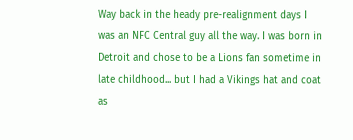Way back in the heady pre-realignment days I was an NFC Central guy all the way. I was born in Detroit and chose to be a Lions fan sometime in late childhood... but I had a Vikings hat and coat as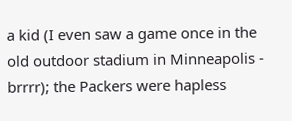a kid (I even saw a game once in the old outdoor stadium in Minneapolis - brrrr); the Packers were hapless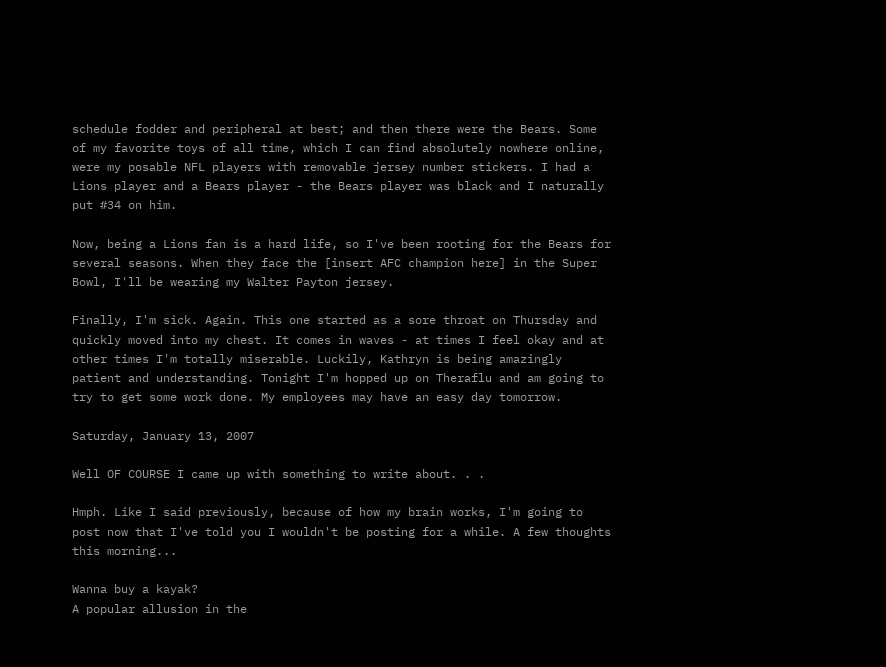schedule fodder and peripheral at best; and then there were the Bears. Some of my favorite toys of all time, which I can find absolutely nowhere online, were my posable NFL players with removable jersey number stickers. I had a Lions player and a Bears player - the Bears player was black and I naturally put #34 on him.

Now, being a Lions fan is a hard life, so I've been rooting for the Bears for several seasons. When they face the [insert AFC champion here] in the Super Bowl, I'll be wearing my Walter Payton jersey.

Finally, I'm sick. Again. This one started as a sore throat on Thursday and quickly moved into my chest. It comes in waves - at times I feel okay and at other times I'm totally miserable. Luckily, Kathryn is being amazingly patient and understanding. Tonight I'm hopped up on Theraflu and am going to try to get some work done. My employees may have an easy day tomorrow.

Saturday, January 13, 2007

Well OF COURSE I came up with something to write about. . .

Hmph. Like I said previously, because of how my brain works, I'm going to post now that I've told you I wouldn't be posting for a while. A few thoughts this morning...

Wanna buy a kayak?
A popular allusion in the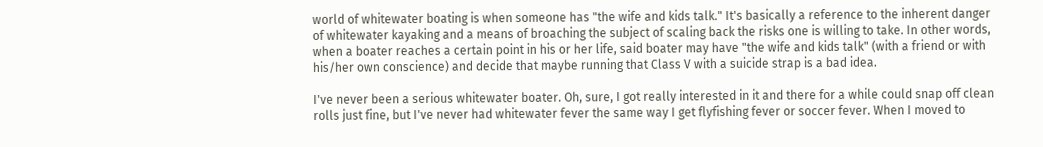world of whitewater boating is when someone has "the wife and kids talk." It's basically a reference to the inherent danger of whitewater kayaking and a means of broaching the subject of scaling back the risks one is willing to take. In other words, when a boater reaches a certain point in his or her life, said boater may have "the wife and kids talk" (with a friend or with his/her own conscience) and decide that maybe running that Class V with a suicide strap is a bad idea.

I've never been a serious whitewater boater. Oh, sure, I got really interested in it and there for a while could snap off clean rolls just fine, but I've never had whitewater fever the same way I get flyfishing fever or soccer fever. When I moved to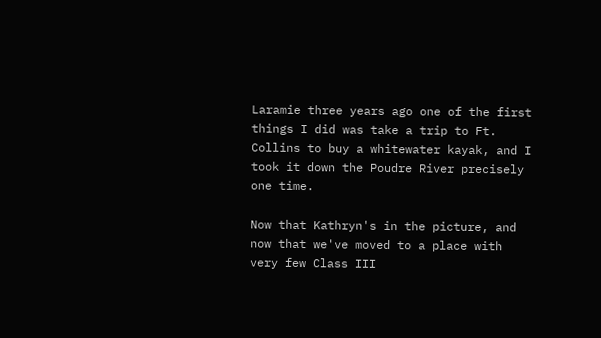Laramie three years ago one of the first things I did was take a trip to Ft. Collins to buy a whitewater kayak, and I took it down the Poudre River precisely one time.

Now that Kathryn's in the picture, and now that we've moved to a place with very few Class III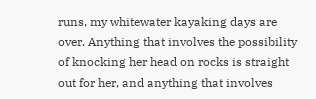runs, my whitewater kayaking days are over. Anything that involves the possibility of knocking her head on rocks is straight out for her, and anything that involves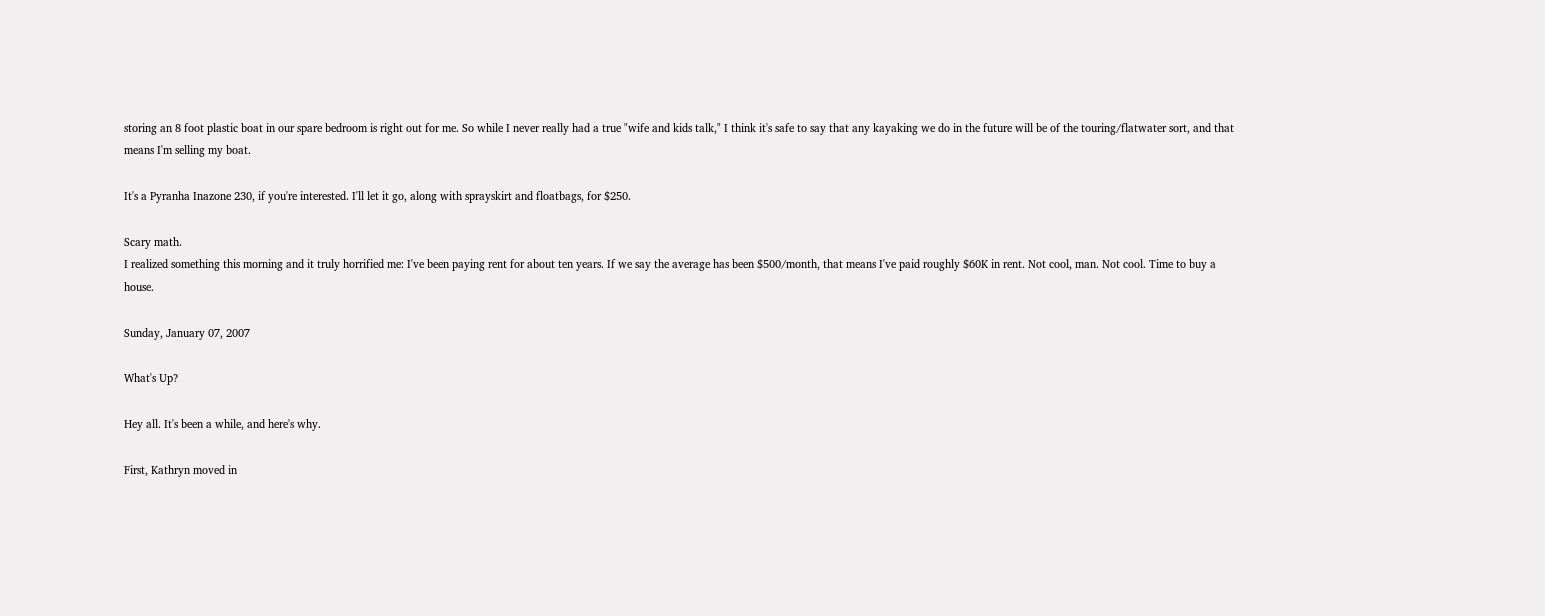storing an 8 foot plastic boat in our spare bedroom is right out for me. So while I never really had a true "wife and kids talk," I think it's safe to say that any kayaking we do in the future will be of the touring/flatwater sort, and that means I'm selling my boat.

It's a Pyranha Inazone 230, if you're interested. I'll let it go, along with sprayskirt and floatbags, for $250.

Scary math.
I realized something this morning and it truly horrified me: I've been paying rent for about ten years. If we say the average has been $500/month, that means I've paid roughly $60K in rent. Not cool, man. Not cool. Time to buy a house.

Sunday, January 07, 2007

What's Up?

Hey all. It's been a while, and here's why.

First, Kathryn moved in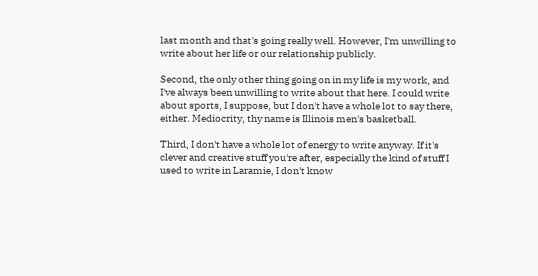last month and that's going really well. However, I'm unwilling to write about her life or our relationship publicly.

Second, the only other thing going on in my life is my work, and I've always been unwilling to write about that here. I could write about sports, I suppose, but I don't have a whole lot to say there, either. Mediocrity, thy name is Illinois men's basketball.

Third, I don't have a whole lot of energy to write anyway. If it's clever and creative stuff you're after, especially the kind of stuff I used to write in Laramie, I don't know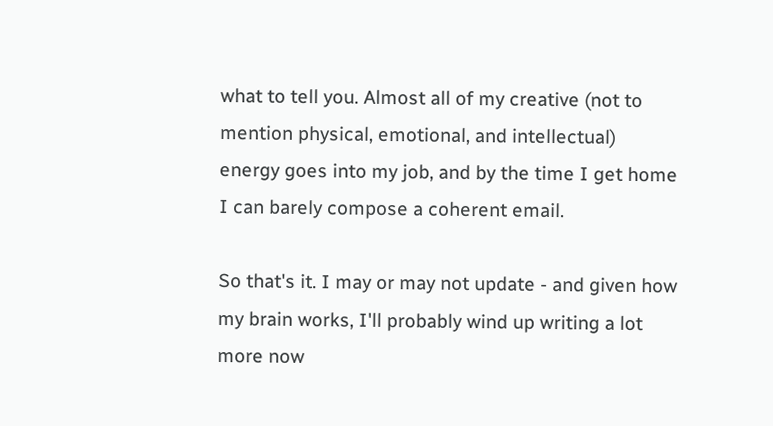what to tell you. Almost all of my creative (not to mention physical, emotional, and intellectual) energy goes into my job, and by the time I get home I can barely compose a coherent email.

So that's it. I may or may not update - and given how my brain works, I'll probably wind up writing a lot more now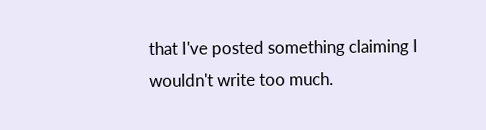that I've posted something claiming I wouldn't write too much.